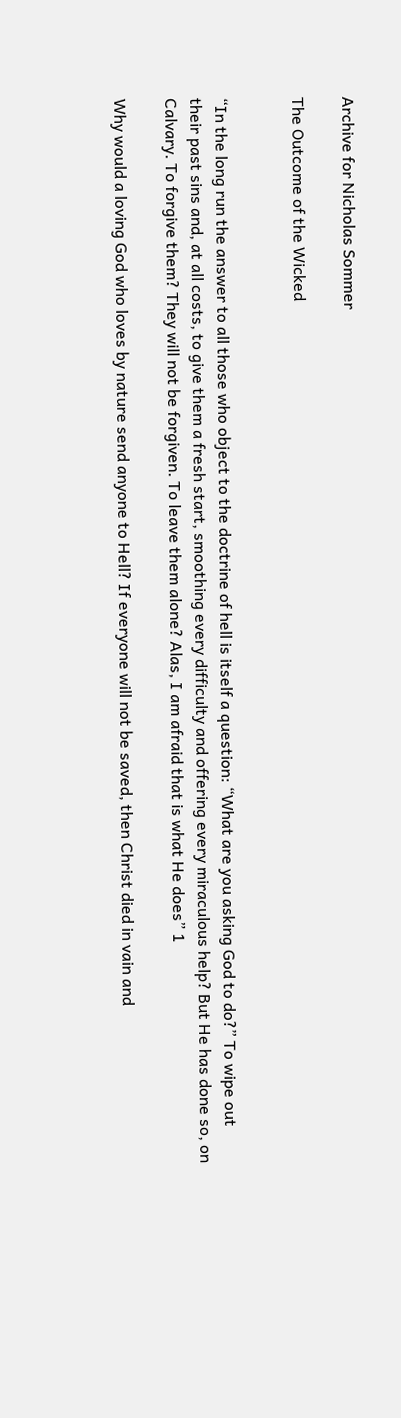Archive for Nicholas Sommer

The Outcome of the Wicked


“In the long run the answer to all those who object to the doctrine of hell is itself a question: “What are you asking God to do?” To wipe out their past sins and, at all costs, to give them a fresh start, smoothing every difficulty and offering every miraculous help? But He has done so, on Calvary. To forgive them? They will not be forgiven. To leave them alone? Alas, I am afraid that is what He does” 1

Why would a loving God who loves by nature send anyone to Hell? If everyone will not be saved, then Christ died in vain and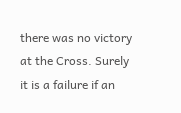there was no victory at the Cross. Surely it is a failure if an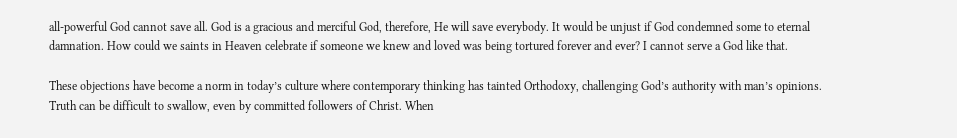all-powerful God cannot save all. God is a gracious and merciful God, therefore, He will save everybody. It would be unjust if God condemned some to eternal damnation. How could we saints in Heaven celebrate if someone we knew and loved was being tortured forever and ever? I cannot serve a God like that.

These objections have become a norm in today’s culture where contemporary thinking has tainted Orthodoxy, challenging God’s authority with man’s opinions. Truth can be difficult to swallow, even by committed followers of Christ. When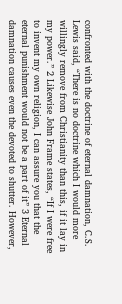confronted with the doctrine of eternal damnation, C.S. Lewis said, “There is no doctrine which I would more willingly remove from Christianity than this, if it lay in my power.” 2 Likewise John Frame states, “If I were free to invent my own religion, I can assure you that the eternal punishment would not be a part of it” 3 Eternal damnation causes even the devoted to shutter. However,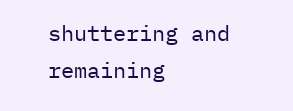shuttering and remaining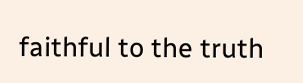faithful to the truth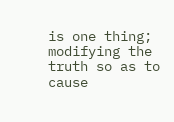is one thing; modifying the truth so as to cause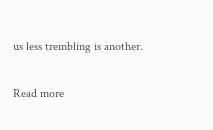us less trembling is another.

Read more